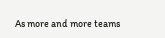As more and more teams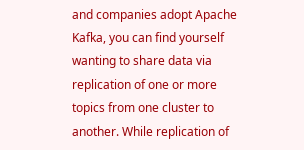and companies adopt Apache Kafka, you can find yourself wanting to share data via replication of one or more topics from one cluster to another. While replication of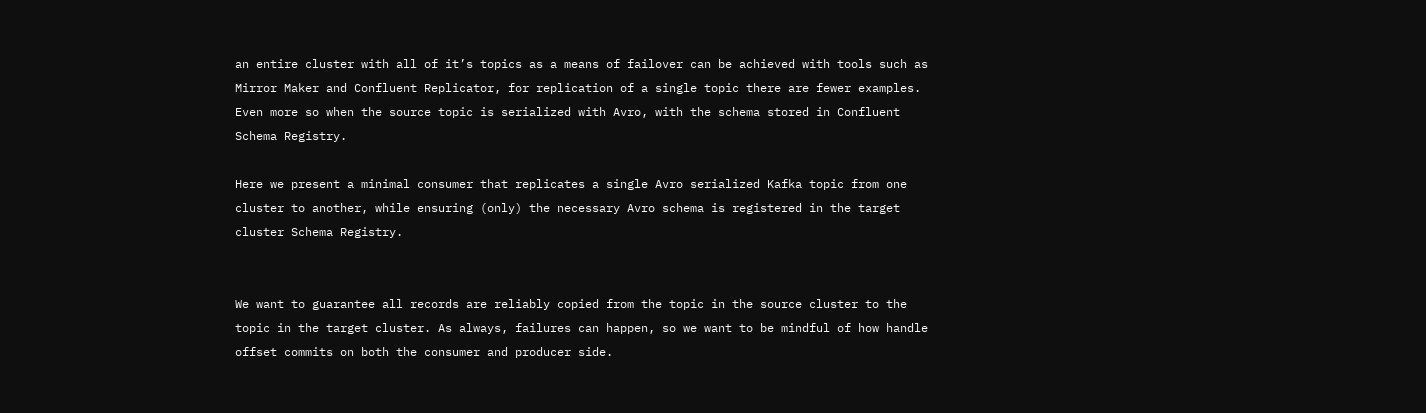an entire cluster with all of it’s topics as a means of failover can be achieved with tools such as Mirror Maker and Confluent Replicator, for replication of a single topic there are fewer examples. Even more so when the source topic is serialized with Avro, with the schema stored in Confluent Schema Registry.

Here we present a minimal consumer that replicates a single Avro serialized Kafka topic from one cluster to another, while ensuring (only) the necessary Avro schema is registered in the target cluster Schema Registry.


We want to guarantee all records are reliably copied from the topic in the source cluster to the topic in the target cluster. As always, failures can happen, so we want to be mindful of how handle offset commits on both the consumer and producer side.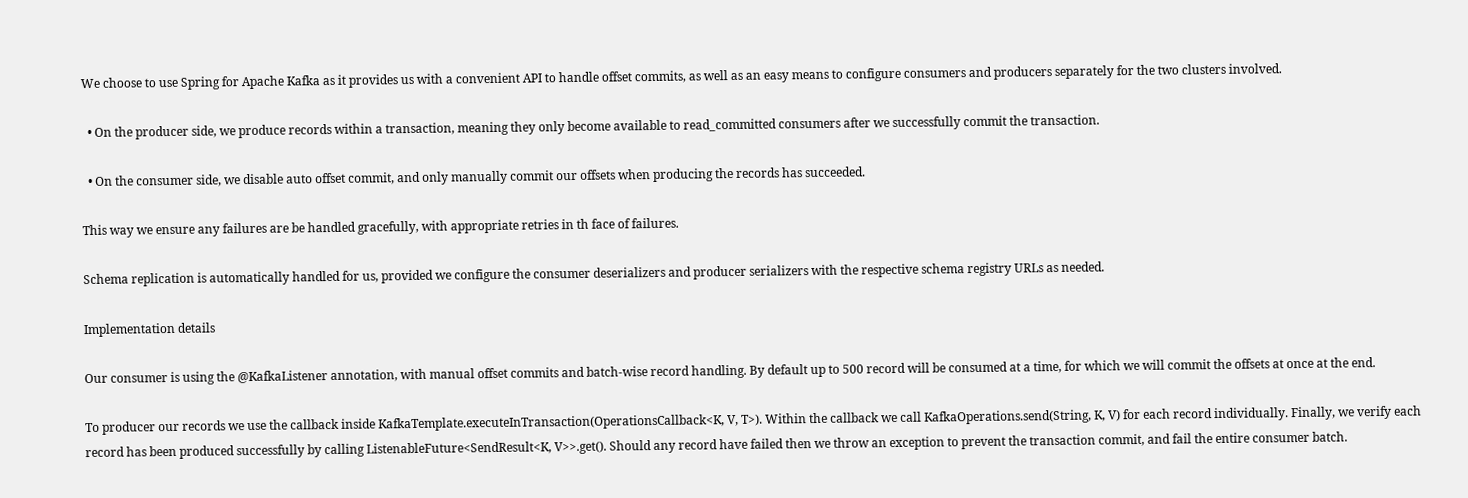We choose to use Spring for Apache Kafka as it provides us with a convenient API to handle offset commits, as well as an easy means to configure consumers and producers separately for the two clusters involved.

  • On the producer side, we produce records within a transaction, meaning they only become available to read_committed consumers after we successfully commit the transaction.

  • On the consumer side, we disable auto offset commit, and only manually commit our offsets when producing the records has succeeded.

This way we ensure any failures are be handled gracefully, with appropriate retries in th face of failures.

Schema replication is automatically handled for us, provided we configure the consumer deserializers and producer serializers with the respective schema registry URLs as needed.

Implementation details

Our consumer is using the @KafkaListener annotation, with manual offset commits and batch-wise record handling. By default up to 500 record will be consumed at a time, for which we will commit the offsets at once at the end.

To producer our records we use the callback inside KafkaTemplate.executeInTransaction(OperationsCallback<K, V, T>). Within the callback we call KafkaOperations.send(String, K, V) for each record individually. Finally, we verify each record has been produced successfully by calling ListenableFuture<SendResult<K, V>>.get(). Should any record have failed then we throw an exception to prevent the transaction commit, and fail the entire consumer batch.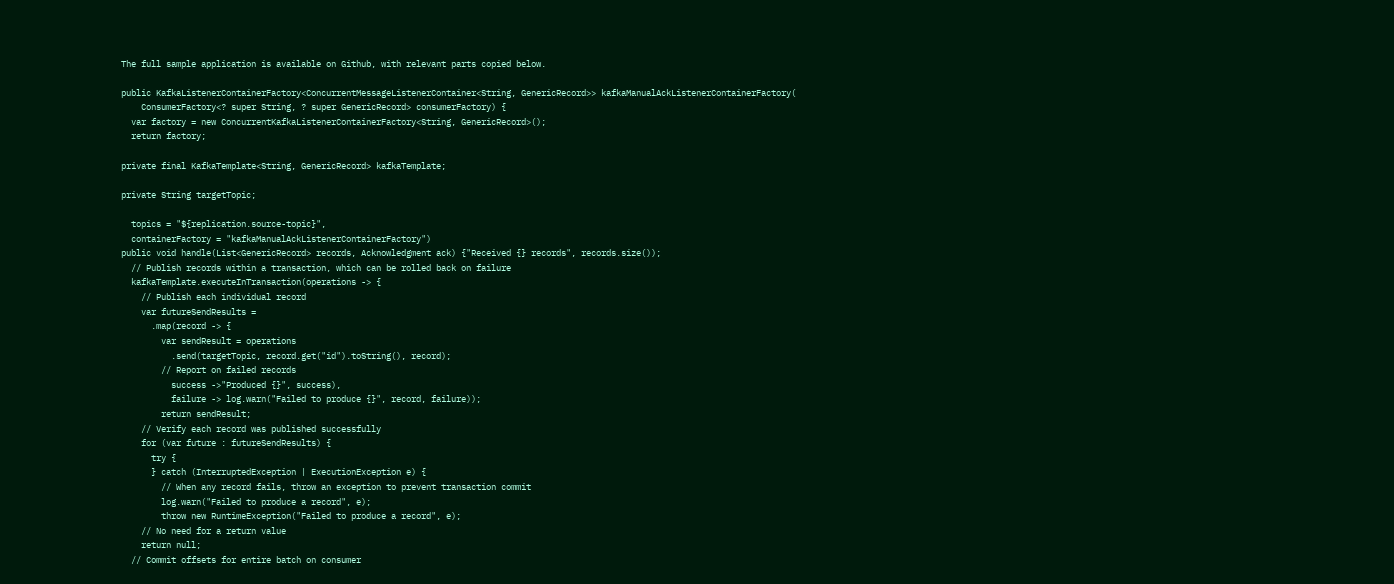The full sample application is available on Github, with relevant parts copied below.

public KafkaListenerContainerFactory<ConcurrentMessageListenerContainer<String, GenericRecord>> kafkaManualAckListenerContainerFactory(
    ConsumerFactory<? super String, ? super GenericRecord> consumerFactory) {
  var factory = new ConcurrentKafkaListenerContainerFactory<String, GenericRecord>();
  return factory;

private final KafkaTemplate<String, GenericRecord> kafkaTemplate;

private String targetTopic;

  topics = "${replication.source-topic}",
  containerFactory = "kafkaManualAckListenerContainerFactory")
public void handle(List<GenericRecord> records, Acknowledgment ack) {"Received {} records", records.size());
  // Publish records within a transaction, which can be rolled back on failure
  kafkaTemplate.executeInTransaction(operations -> {
    // Publish each individual record
    var futureSendResults =
      .map(record -> {
        var sendResult = operations
          .send(targetTopic, record.get("id").toString(), record);
        // Report on failed records
          success ->"Produced {}", success),
          failure -> log.warn("Failed to produce {}", record, failure));
        return sendResult;
    // Verify each record was published successfully
    for (var future : futureSendResults) {
      try {
      } catch (InterruptedException | ExecutionException e) {
        // When any record fails, throw an exception to prevent transaction commit
        log.warn("Failed to produce a record", e);
        throw new RuntimeException("Failed to produce a record", e);
    // No need for a return value
    return null;
  // Commit offsets for entire batch on consumer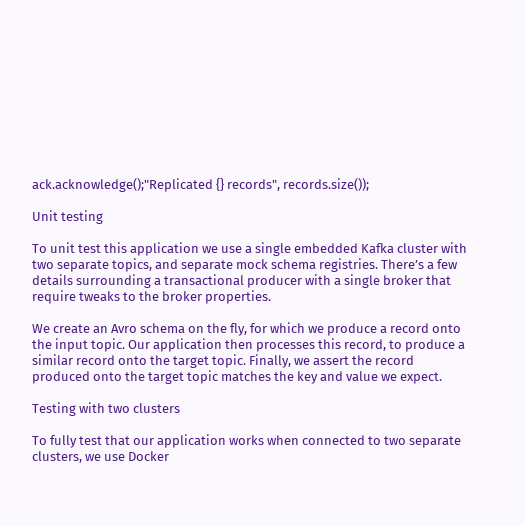ack.acknowledge();"Replicated {} records", records.size());

Unit testing

To unit test this application we use a single embedded Kafka cluster with two separate topics, and separate mock schema registries. There’s a few details surrounding a transactional producer with a single broker that require tweaks to the broker properties.

We create an Avro schema on the fly, for which we produce a record onto the input topic. Our application then processes this record, to produce a similar record onto the target topic. Finally, we assert the record produced onto the target topic matches the key and value we expect.

Testing with two clusters

To fully test that our application works when connected to two separate clusters, we use Docker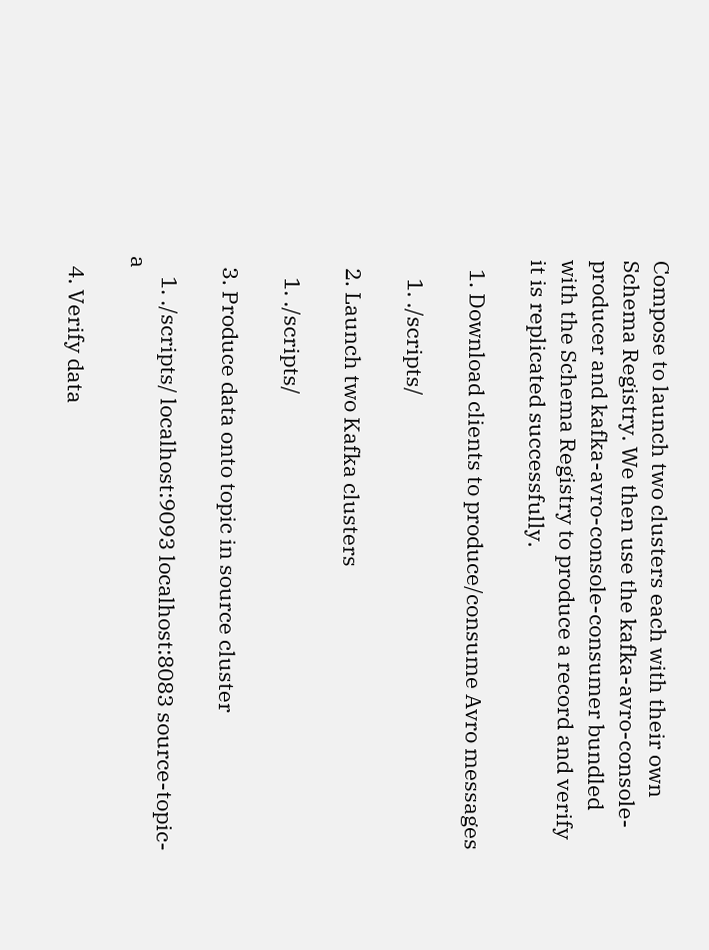Compose to launch two clusters each with their own Schema Registry. We then use the kafka-avro-console-producer and kafka-avro-console-consumer bundled with the Schema Registry to produce a record and verify it is replicated successfully.

  1. Download clients to produce/consume Avro messages

    1. ./scripts/

  2. Launch two Kafka clusters

    1. ./scripts/

  3. Produce data onto topic in source cluster

    1. ./scripts/ localhost:9093 localhost:8083 source-topic-a

  4. Verify data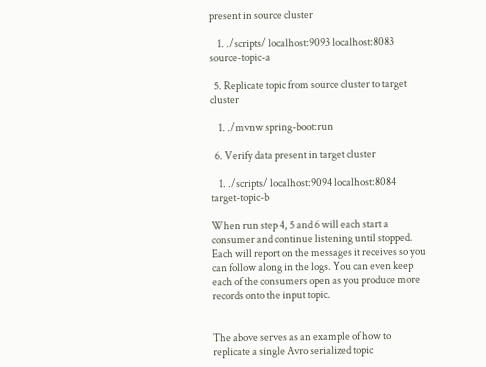present in source cluster

    1. ./scripts/ localhost:9093 localhost:8083 source-topic-a

  5. Replicate topic from source cluster to target cluster

    1. ./mvnw spring-boot:run

  6. Verify data present in target cluster

    1. ./scripts/ localhost:9094 localhost:8084 target-topic-b

When run step 4, 5 and 6 will each start a consumer and continue listening until stopped. Each will report on the messages it receives so you can follow along in the logs. You can even keep each of the consumers open as you produce more records onto the input topic.


The above serves as an example of how to replicate a single Avro serialized topic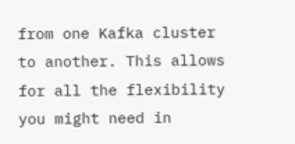from one Kafka cluster to another. This allows for all the flexibility you might need in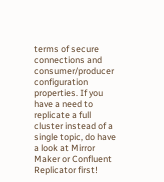terms of secure connections and consumer/producer configuration properties. If you have a need to replicate a full cluster instead of a single topic, do have a look at Mirror Maker or Confluent Replicator first!